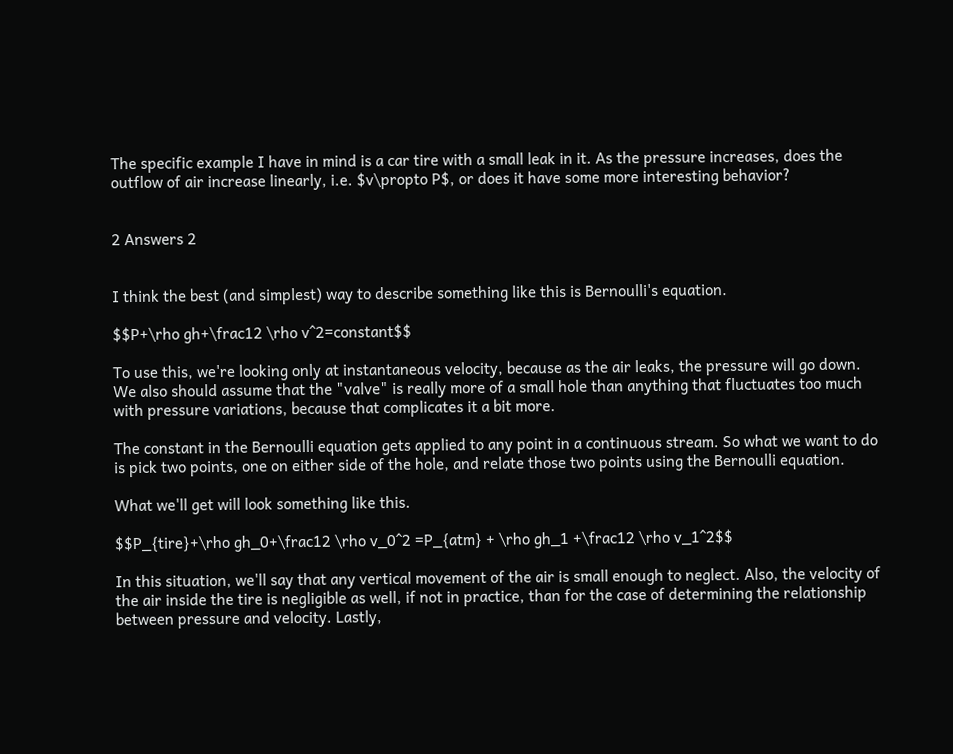The specific example I have in mind is a car tire with a small leak in it. As the pressure increases, does the outflow of air increase linearly, i.e. $v\propto P$, or does it have some more interesting behavior?


2 Answers 2


I think the best (and simplest) way to describe something like this is Bernoulli's equation.

$$P+\rho gh+\frac12 \rho v^2=constant$$

To use this, we're looking only at instantaneous velocity, because as the air leaks, the pressure will go down. We also should assume that the "valve" is really more of a small hole than anything that fluctuates too much with pressure variations, because that complicates it a bit more.

The constant in the Bernoulli equation gets applied to any point in a continuous stream. So what we want to do is pick two points, one on either side of the hole, and relate those two points using the Bernoulli equation.

What we'll get will look something like this.

$$P_{tire}+\rho gh_0+\frac12 \rho v_0^2 =P_{atm} + \rho gh_1 +\frac12 \rho v_1^2$$

In this situation, we'll say that any vertical movement of the air is small enough to neglect. Also, the velocity of the air inside the tire is negligible as well, if not in practice, than for the case of determining the relationship between pressure and velocity. Lastly,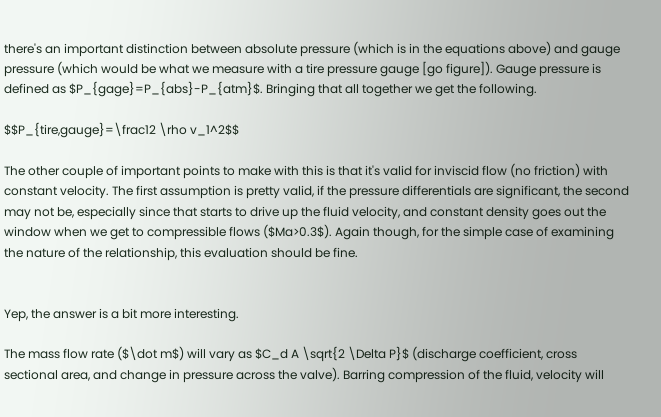there's an important distinction between absolute pressure (which is in the equations above) and gauge pressure (which would be what we measure with a tire pressure gauge [go figure]). Gauge pressure is defined as $P_{gage}=P_{abs}-P_{atm}$. Bringing that all together we get the following.

$$P_{tire,gauge}=\frac12 \rho v_1^2$$

The other couple of important points to make with this is that it's valid for inviscid flow (no friction) with constant velocity. The first assumption is pretty valid, if the pressure differentials are significant, the second may not be, especially since that starts to drive up the fluid velocity, and constant density goes out the window when we get to compressible flows ($Ma>0.3$). Again though, for the simple case of examining the nature of the relationship, this evaluation should be fine.


Yep, the answer is a bit more interesting.

The mass flow rate ($\dot m$) will vary as $C_d A \sqrt{2 \Delta P}$ (discharge coefficient, cross sectional area, and change in pressure across the valve). Barring compression of the fluid, velocity will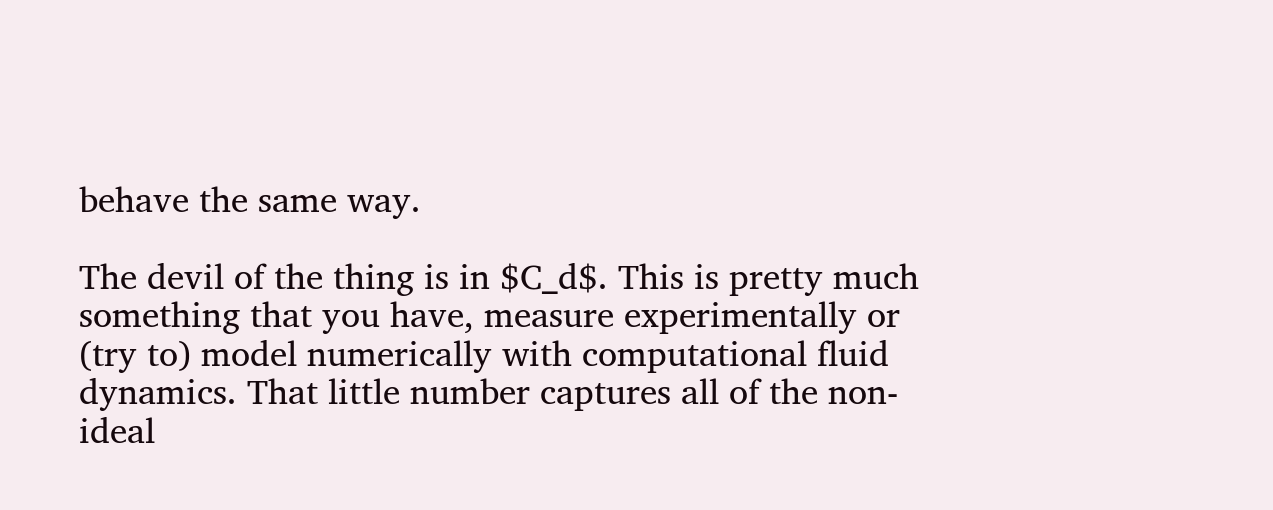behave the same way.

The devil of the thing is in $C_d$. This is pretty much something that you have, measure experimentally or (try to) model numerically with computational fluid dynamics. That little number captures all of the non-ideal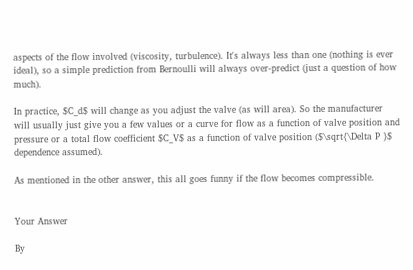aspects of the flow involved (viscosity, turbulence). It's always less than one (nothing is ever ideal), so a simple prediction from Bernoulli will always over-predict (just a question of how much).

In practice, $C_d$ will change as you adjust the valve (as will area). So the manufacturer will usually just give you a few values or a curve for flow as a function of valve position and pressure or a total flow coefficient $C_V$ as a function of valve position ($\sqrt{\Delta P }$ dependence assumed).

As mentioned in the other answer, this all goes funny if the flow becomes compressible.


Your Answer

By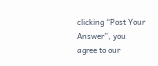clicking “Post Your Answer”, you agree to our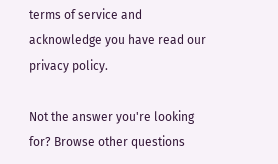terms of service and acknowledge you have read our privacy policy.

Not the answer you're looking for? Browse other questions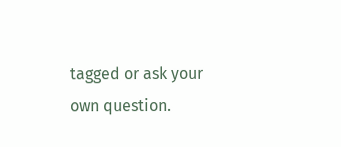tagged or ask your own question.